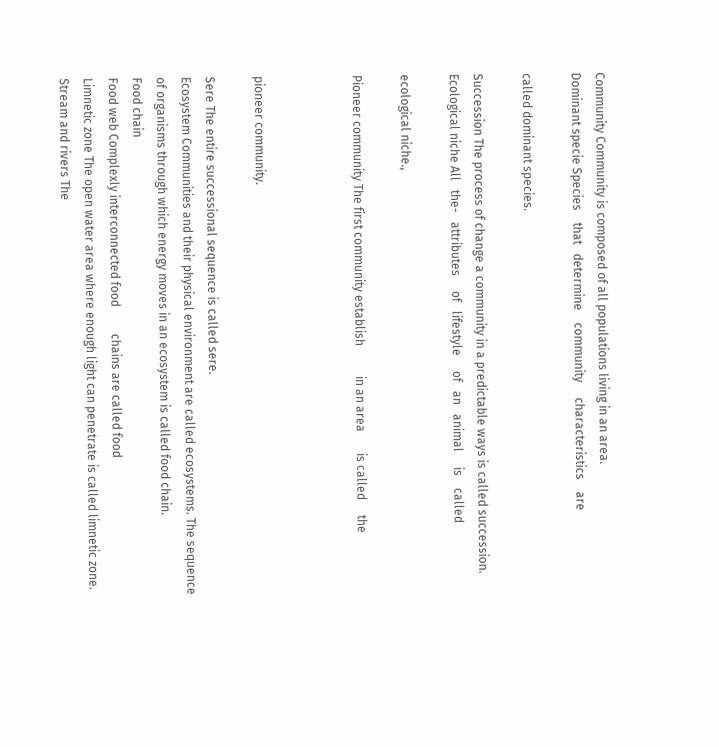Community Community is composed of all populations living in an area.
Dominant specie Species    that   determine    community     characteristics    are

called dominant species.

Succession The process of change a community in a predictable ways is called succession.
Ecological niche All   the-   attributes     of   lifestyle     of   an   animal     is    called

ecological niche.,

Pioneer community The first community establish          in an area       is called     the



pioneer community.

Sere The entire successional sequence is called sere.
Ecosystem Communities and their physical environment are called ecosystems. The sequence of organisms through which energy moves in an ecosystem is called food chain.
Food chain
Food web Complexly interconnected food         chains are called food
Limnetic zone The open water area where enough light can penetrate is called limnetic zone.
Stream and rivers The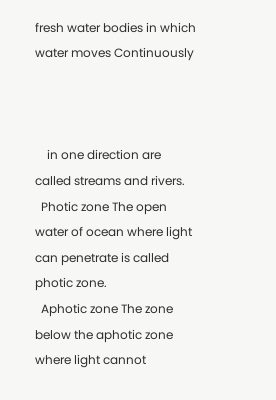fresh water bodies in which water moves Continuously



    in one direction are called streams and rivers.
  Photic zone The open water of ocean where light can penetrate is called photic zone.
  Aphotic zone The zone below the aphotic zone where light cannot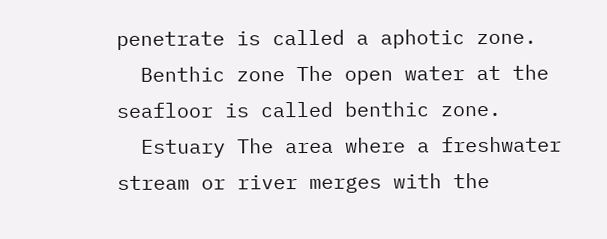penetrate is called a aphotic zone.
  Benthic zone The open water at the seafloor is called benthic zone.
  Estuary The area where a freshwater stream or river merges with the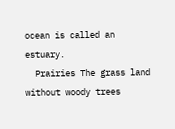ocean is called an estuary.
  Prairies The grass land without woody trees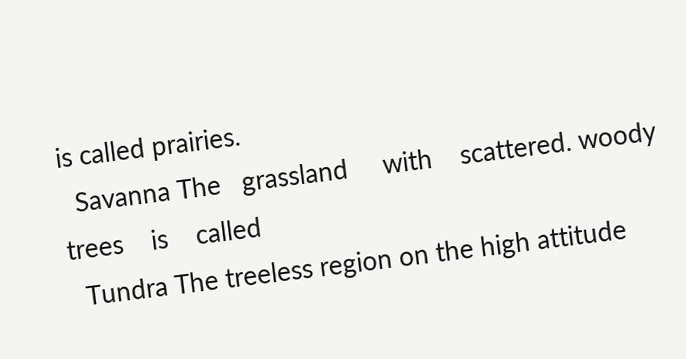is called prairies.
  Savanna The   grassland     with    scattered. woody      trees    is    called
  Tundra The treeless region on the high attitude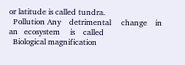or latitude is called tundra.
  Pollution Any    detrimental     change    in    an   ecosystem     is    called
  Biological magnification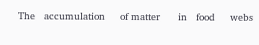The   accumulation     of matter      in   food     webs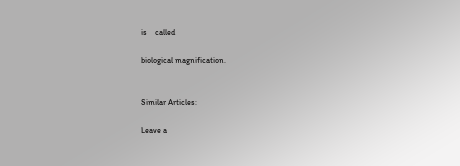is    called

biological magnification.


Similar Articles:

Leave a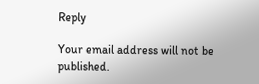Reply

Your email address will not be published.